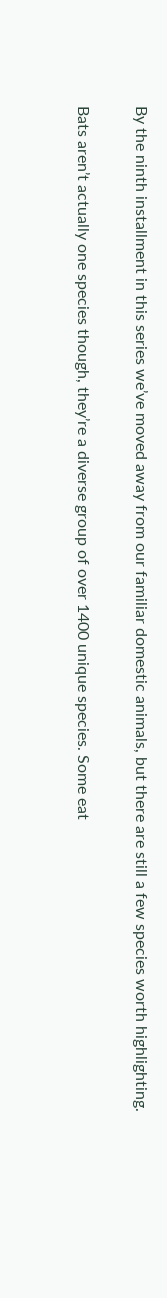By the ninth installment in this series we’ve moved away from our familiar domestic animals, but there are still a few species worth highlighting.

Bats aren’t actually one species though, they’re a diverse group of over 1400 unique species. Some eat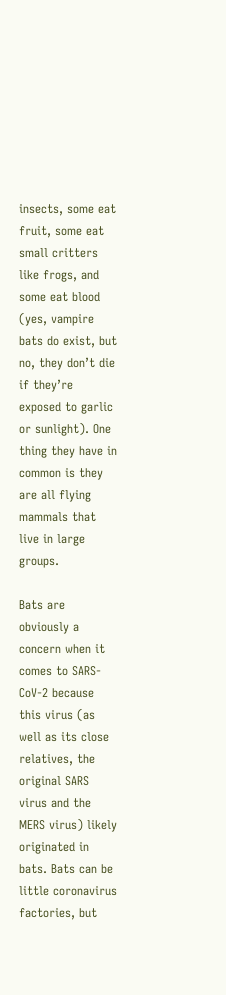insects, some eat fruit, some eat small critters like frogs, and some eat blood (yes, vampire bats do exist, but no, they don’t die if they’re exposed to garlic or sunlight). One thing they have in common is they are all flying mammals that live in large groups.

Bats are obviously a concern when it comes to SARS-CoV-2 because this virus (as well as its close relatives, the original SARS virus and the MERS virus) likely originated in bats. Bats can be little coronavirus factories, but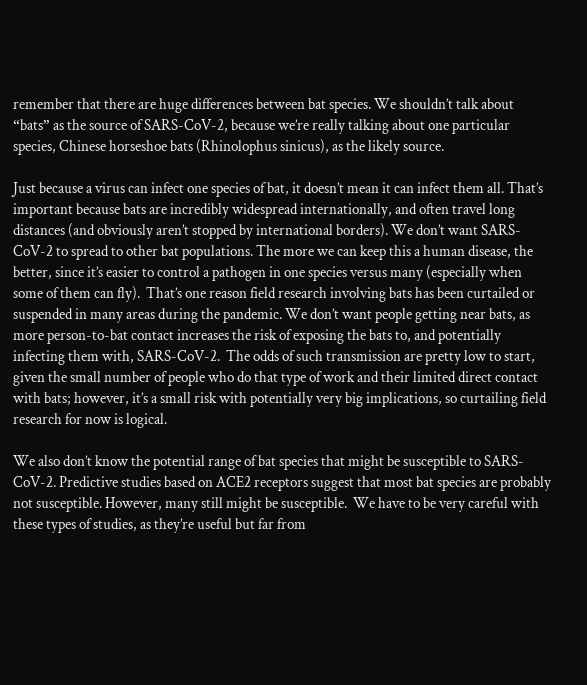remember that there are huge differences between bat species. We shouldn’t talk about “bats” as the source of SARS-CoV-2, because we’re really talking about one particular species, Chinese horseshoe bats (Rhinolophus sinicus), as the likely source.

Just because a virus can infect one species of bat, it doesn’t mean it can infect them all. That’s important because bats are incredibly widespread internationally, and often travel long distances (and obviously aren’t stopped by international borders). We don’t want SARS-CoV-2 to spread to other bat populations. The more we can keep this a human disease, the better, since it’s easier to control a pathogen in one species versus many (especially when some of them can fly).  That’s one reason field research involving bats has been curtailed or suspended in many areas during the pandemic. We don’t want people getting near bats, as more person-to-bat contact increases the risk of exposing the bats to, and potentially infecting them with, SARS-CoV-2.  The odds of such transmission are pretty low to start, given the small number of people who do that type of work and their limited direct contact with bats; however, it’s a small risk with potentially very big implications, so curtailing field research for now is logical.

We also don’t know the potential range of bat species that might be susceptible to SARS-CoV-2. Predictive studies based on ACE2 receptors suggest that most bat species are probably not susceptible. However, many still might be susceptible.  We have to be very careful with these types of studies, as they’re useful but far from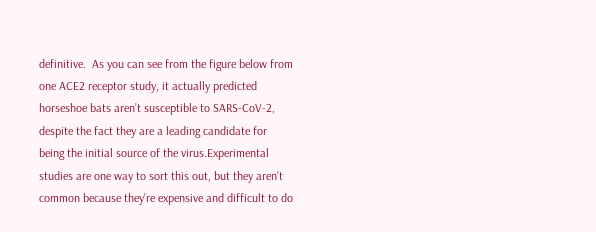definitive.  As you can see from the figure below from one ACE2 receptor study, it actually predicted horseshoe bats aren’t susceptible to SARS-CoV-2, despite the fact they are a leading candidate for being the initial source of the virus.Experimental studies are one way to sort this out, but they aren’t common because they’re expensive and difficult to do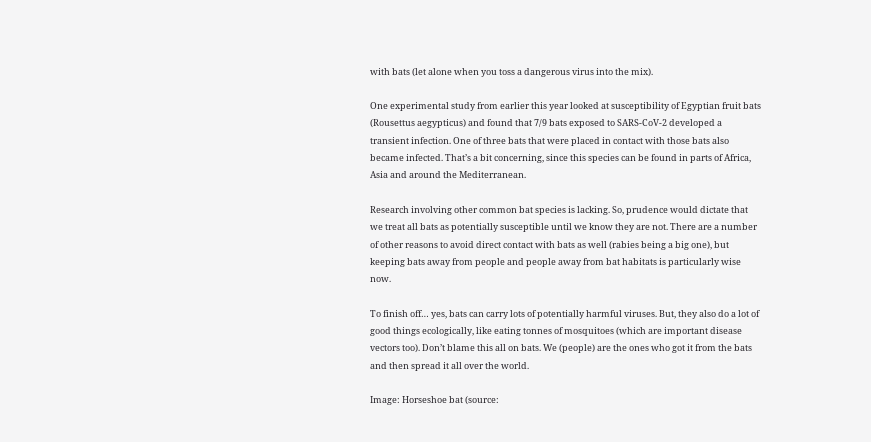with bats (let alone when you toss a dangerous virus into the mix).

One experimental study from earlier this year looked at susceptibility of Egyptian fruit bats (Rousettus aegypticus) and found that 7/9 bats exposed to SARS-CoV-2 developed a transient infection. One of three bats that were placed in contact with those bats also became infected. That’s a bit concerning, since this species can be found in parts of Africa, Asia and around the Mediterranean.

Research involving other common bat species is lacking. So, prudence would dictate that we treat all bats as potentially susceptible until we know they are not. There are a number of other reasons to avoid direct contact with bats as well (rabies being a big one), but keeping bats away from people and people away from bat habitats is particularly wise now.

To finish off… yes, bats can carry lots of potentially harmful viruses. But, they also do a lot of good things ecologically, like eating tonnes of mosquitoes (which are important disease vectors too). Don’t blame this all on bats. We (people) are the ones who got it from the bats and then spread it all over the world.

Image: Horseshoe bat (source: